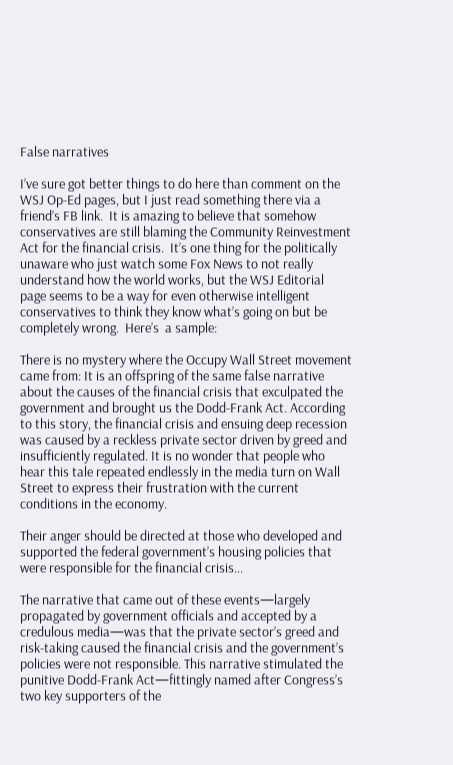False narratives

I’ve sure got better things to do here than comment on the WSJ Op-Ed pages, but I just read something there via a friend’s FB link.  It is amazing to believe that somehow conservatives are still blaming the Community Reinvestment Act for the financial crisis.  It’s one thing for the politically unaware who just watch some Fox News to not really understand how the world works, but the WSJ Editorial page seems to be a way for even otherwise intelligent conservatives to think they know what’s going on but be completely wrong.  Here’s  a sample:

There is no mystery where the Occupy Wall Street movement came from: It is an offspring of the same false narrative about the causes of the financial crisis that exculpated the government and brought us the Dodd-Frank Act. According to this story, the financial crisis and ensuing deep recession was caused by a reckless private sector driven by greed and insufficiently regulated. It is no wonder that people who hear this tale repeated endlessly in the media turn on Wall Street to express their frustration with the current conditions in the economy.

Their anger should be directed at those who developed and supported the federal government’s housing policies that were responsible for the financial crisis…

The narrative that came out of these events—largely propagated by government officials and accepted by a credulous media—was that the private sector’s greed and risk-taking caused the financial crisis and the government’s policies were not responsible. This narrative stimulated the punitive Dodd-Frank Act—fittingly named after Congress’s two key supporters of the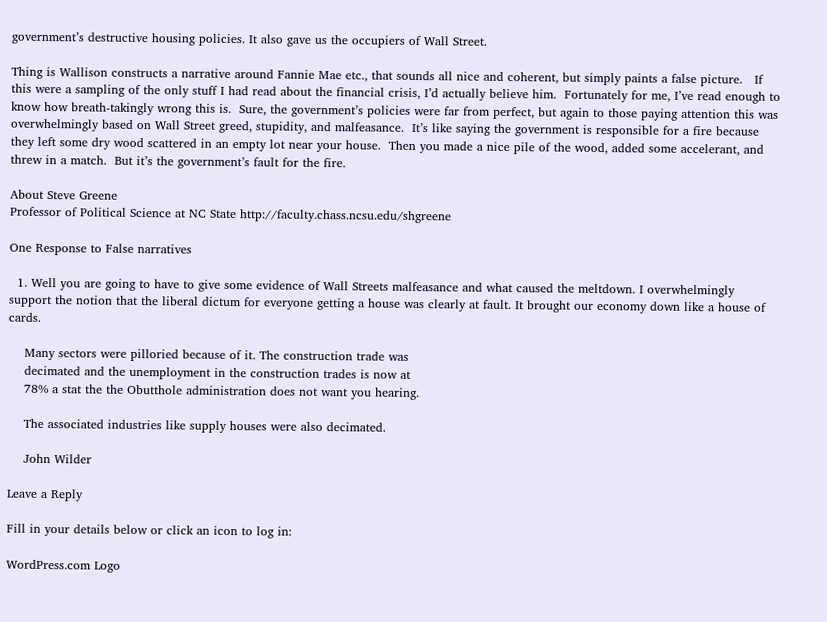government’s destructive housing policies. It also gave us the occupiers of Wall Street.

Thing is Wallison constructs a narrative around Fannie Mae etc., that sounds all nice and coherent, but simply paints a false picture.   If this were a sampling of the only stuff I had read about the financial crisis, I’d actually believe him.  Fortunately for me, I’ve read enough to know how breath-takingly wrong this is.  Sure, the government’s policies were far from perfect, but again to those paying attention this was overwhelmingly based on Wall Street greed, stupidity, and malfeasance.  It’s like saying the government is responsible for a fire because they left some dry wood scattered in an empty lot near your house.  Then you made a nice pile of the wood, added some accelerant, and threw in a match.  But it’s the government’s fault for the fire.

About Steve Greene
Professor of Political Science at NC State http://faculty.chass.ncsu.edu/shgreene

One Response to False narratives

  1. Well you are going to have to give some evidence of Wall Streets malfeasance and what caused the meltdown. I overwhelmingly support the notion that the liberal dictum for everyone getting a house was clearly at fault. It brought our economy down like a house of cards.

    Many sectors were pilloried because of it. The construction trade was
    decimated and the unemployment in the construction trades is now at
    78% a stat the the Obutthole administration does not want you hearing.

    The associated industries like supply houses were also decimated.

    John Wilder

Leave a Reply

Fill in your details below or click an icon to log in:

WordPress.com Logo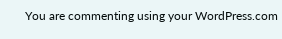You are commenting using your WordPress.com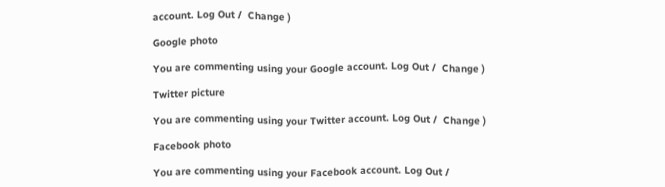account. Log Out /  Change )

Google photo

You are commenting using your Google account. Log Out /  Change )

Twitter picture

You are commenting using your Twitter account. Log Out /  Change )

Facebook photo

You are commenting using your Facebook account. Log Out /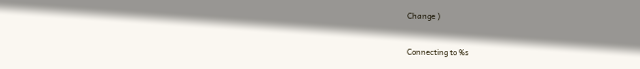Change )

Connecting to %s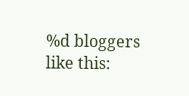%d bloggers like this: